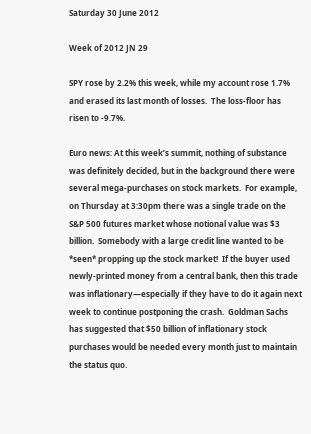Saturday 30 June 2012

Week of 2012 JN 29

SPY rose by 2.2% this week, while my account rose 1.7% and erased its last month of losses.  The loss-floor has risen to -9.7%.

Euro news: At this week’s summit, nothing of substance was definitely decided, but in the background there were several mega-purchases on stock markets.  For example, on Thursday at 3:30pm there was a single trade on the S&P 500 futures market whose notional value was $3 billion.  Somebody with a large credit line wanted to be *seen* propping up the stock market!  If the buyer used newly-printed money from a central bank, then this trade was inflationary—especially if they have to do it again next week to continue postponing the crash.  Goldman Sachs has suggested that $50 billion of inflationary stock purchases would be needed every month just to maintain the status quo.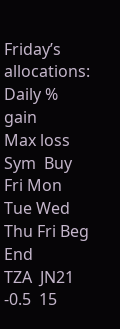Friday’s allocations:
Daily % gain
Max loss
Sym  Buy Fri Mon Tue Wed Thu Fri Beg   End
TZA  JN21 -0.5  15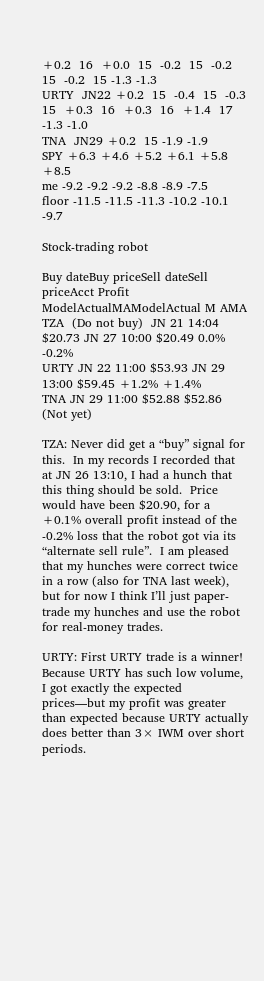+0.2  16  +0.0  15  -0.2  15  -0.2  15  -0.2  15 -1.3 -1.3
URTY  JN22 +0.2  15  -0.4  15  -0.3  15  +0.3  16  +0.3  16  +1.4  17 -1.3 -1.0
TNA  JN29 +0.2  15 -1.9 -1.9
SPY +6.3 +4.6 +5.2 +6.1 +5.8 +8.5
me -9.2 -9.2 -9.2 -8.8 -8.9 -7.5
floor -11.5 -11.5 -11.3 -10.2 -10.1 -9.7

Stock-trading robot

Buy dateBuy priceSell dateSell priceAcct Profit
ModelActualMAModelActual M AMA
TZA  (Do not buy)  JN 21 14:04 $20.73 JN 27 10:00 $20.49 0.0% -0.2%
URTY JN 22 11:00 $53.93 JN 29 13:00 $59.45 +1.2% +1.4%
TNA JN 29 11:00 $52.88 $52.86 (Not yet)

TZA: Never did get a “buy” signal for this.  In my records I recorded that at JN 26 13:10, I had a hunch that this thing should be sold.  Price would have been $20.90, for a +0.1% overall profit instead of the -0.2% loss that the robot got via its “alternate sell rule”.  I am pleased that my hunches were correct twice in a row (also for TNA last week), but for now I think I’ll just paper-trade my hunches and use the robot for real-money trades.

URTY: First URTY trade is a winner!  Because URTY has such low volume, I got exactly the expected prices—but my profit was greater than expected because URTY actually does better than 3× IWM over short periods.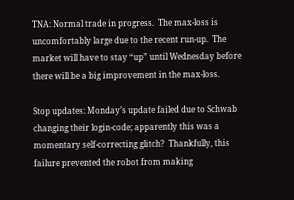TNA: Normal trade in progress.  The max-loss is uncomfortably large due to the recent run-up.  The market will have to stay “up” until Wednesday before there will be a big improvement in the max-loss.

Stop updates: Monday’s update failed due to Schwab changing their login-code; apparently this was a momentary self-correcting glitch?  Thankfully, this failure prevented the robot from making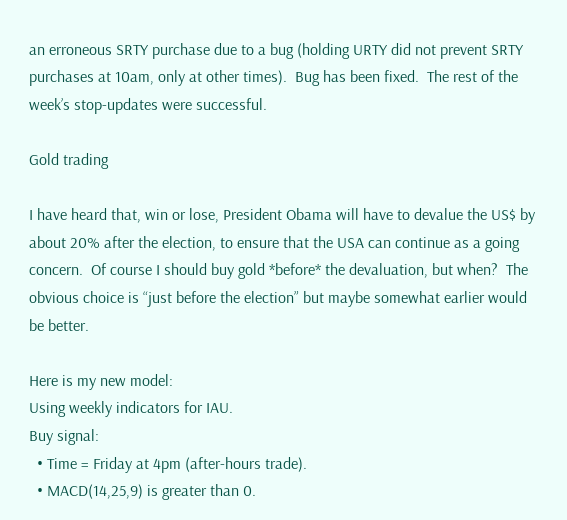an erroneous SRTY purchase due to a bug (holding URTY did not prevent SRTY purchases at 10am, only at other times).  Bug has been fixed.  The rest of the week’s stop-updates were successful.

Gold trading

I have heard that, win or lose, President Obama will have to devalue the US$ by about 20% after the election, to ensure that the USA can continue as a going concern.  Of course I should buy gold *before* the devaluation, but when?  The obvious choice is “just before the election” but maybe somewhat earlier would be better.

Here is my new model:
Using weekly indicators for IAU.
Buy signal:
  • Time = Friday at 4pm (after-hours trade).
  • MACD(14,25,9) is greater than 0.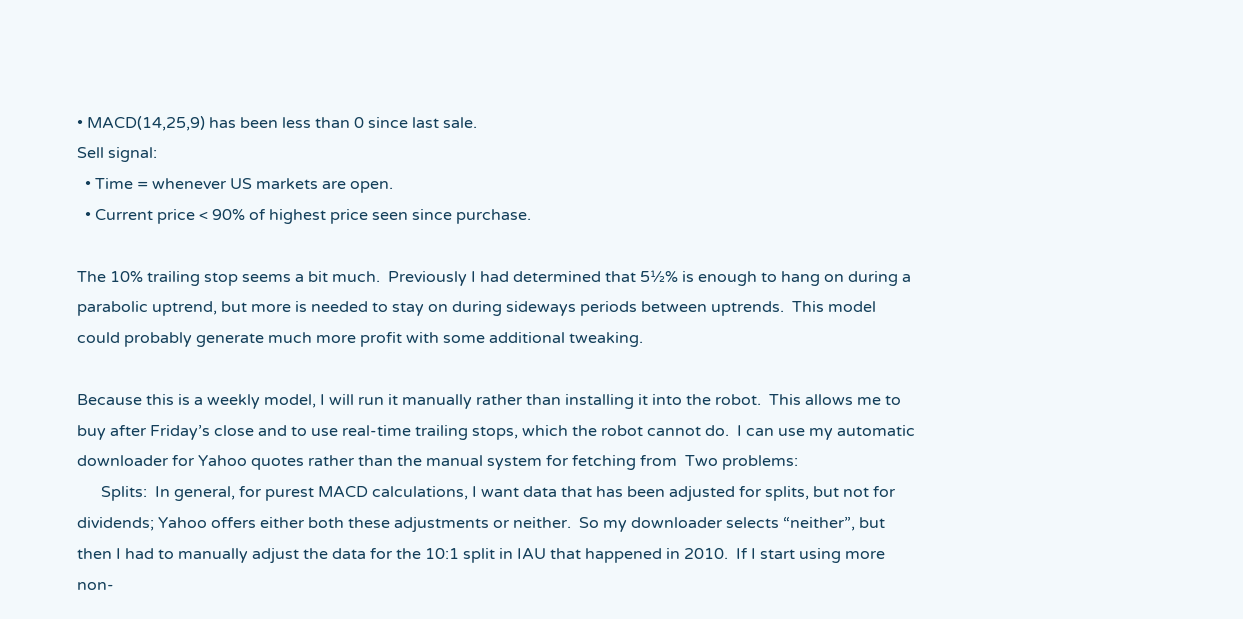• MACD(14,25,9) has been less than 0 since last sale.
Sell signal:
  • Time = whenever US markets are open.
  • Current price < 90% of highest price seen since purchase.

The 10% trailing stop seems a bit much.  Previously I had determined that 5½% is enough to hang on during a parabolic uptrend, but more is needed to stay on during sideways periods between uptrends.  This model could probably generate much more profit with some additional tweaking.

Because this is a weekly model, I will run it manually rather than installing it into the robot.  This allows me to buy after Friday’s close and to use real-time trailing stops, which the robot cannot do.  I can use my automatic downloader for Yahoo quotes rather than the manual system for fetching from  Two problems:
      Splits:  In general, for purest MACD calculations, I want data that has been adjusted for splits, but not for dividends; Yahoo offers either both these adjustments or neither.  So my downloader selects “neither”, but then I had to manually adjust the data for the 10:1 split in IAU that happened in 2010.  If I start using more non-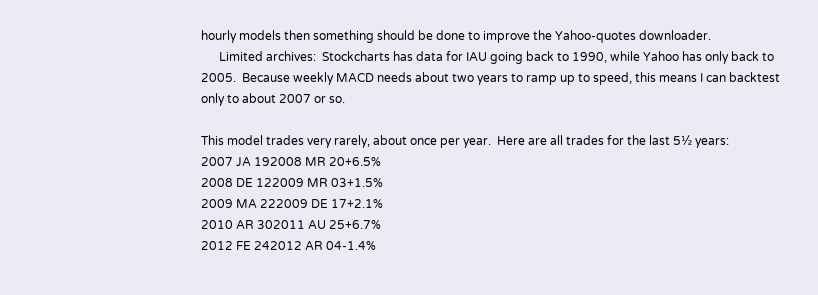hourly models then something should be done to improve the Yahoo-quotes downloader.
      Limited archives:  Stockcharts has data for IAU going back to 1990, while Yahoo has only back to 2005.  Because weekly MACD needs about two years to ramp up to speed, this means I can backtest only to about 2007 or so.

This model trades very rarely, about once per year.  Here are all trades for the last 5½ years:
2007 JA 192008 MR 20+6.5%
2008 DE 122009 MR 03+1.5%
2009 MA 222009 DE 17+2.1%
2010 AR 302011 AU 25+6.7%
2012 FE 242012 AR 04-1.4%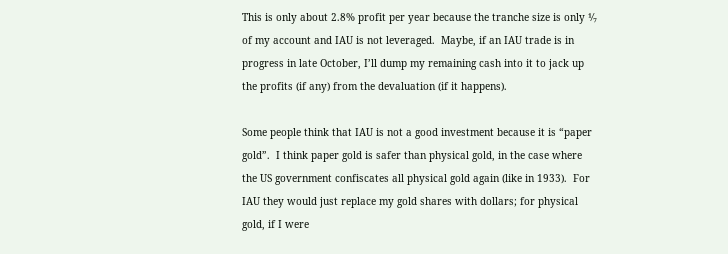This is only about 2.8% profit per year because the tranche size is only ⅟₇ of my account and IAU is not leveraged.  Maybe, if an IAU trade is in progress in late October, I’ll dump my remaining cash into it to jack up the profits (if any) from the devaluation (if it happens).

Some people think that IAU is not a good investment because it is “paper gold”.  I think paper gold is safer than physical gold, in the case where the US government confiscates all physical gold again (like in 1933).  For IAU they would just replace my gold shares with dollars; for physical gold, if I were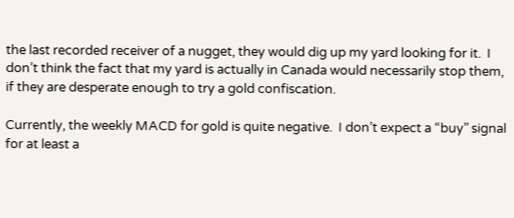the last recorded receiver of a nugget, they would dig up my yard looking for it.  I don’t think the fact that my yard is actually in Canada would necessarily stop them, if they are desperate enough to try a gold confiscation.

Currently, the weekly MACD for gold is quite negative.  I don’t expect a “buy” signal for at least a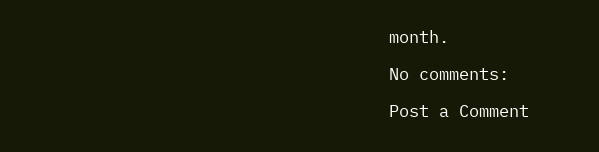month.

No comments:

Post a Comment